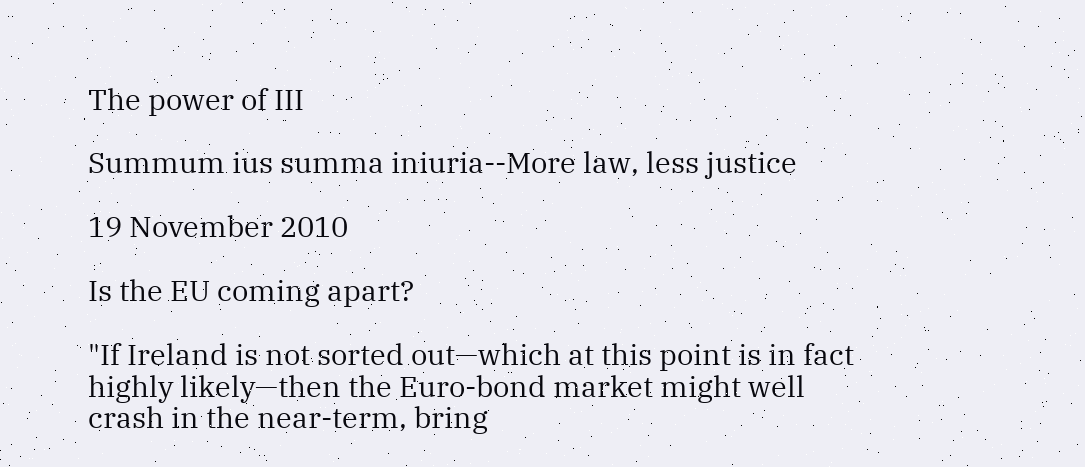The power of III

Summum ius summa iniuria--More law, less justice

19 November 2010

Is the EU coming apart?

"If Ireland is not sorted out—which at this point is in fact highly likely—then the Euro-bond market might well crash in the near-term, bring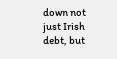down not just Irish debt, but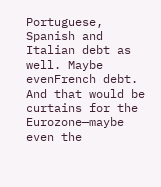Portuguese, Spanish and Italian debt as well. Maybe evenFrench debt. And that would be curtains for the Eurozone—maybe even the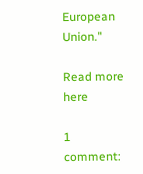European Union."

Read more here

1 comment: